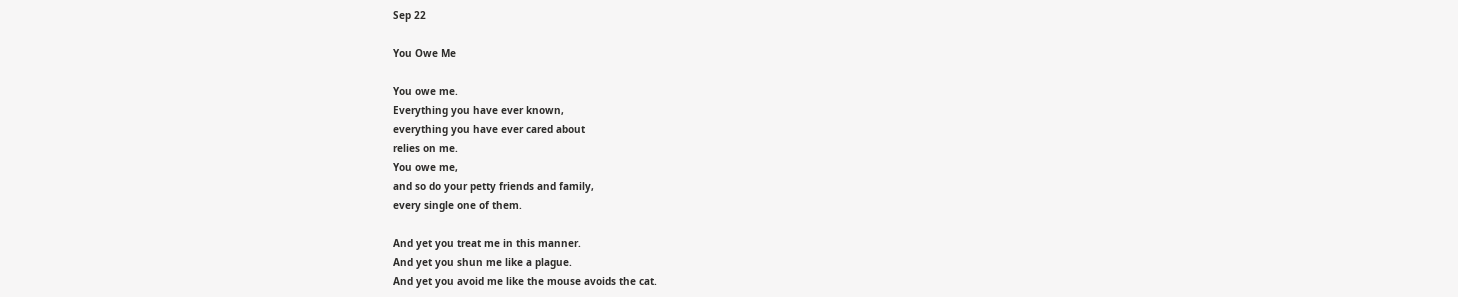Sep 22

You Owe Me

You owe me.
Everything you have ever known,
everything you have ever cared about
relies on me.
You owe me,
and so do your petty friends and family,
every single one of them.

And yet you treat me in this manner.
And yet you shun me like a plague.
And yet you avoid me like the mouse avoids the cat.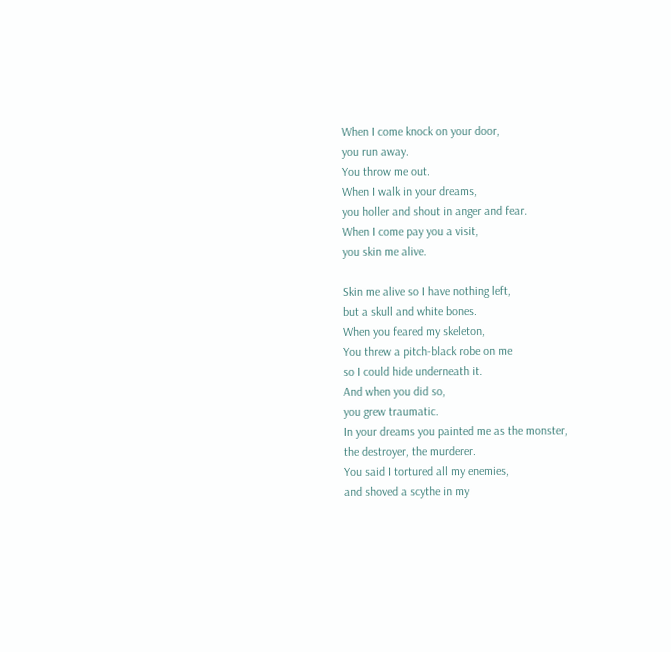When I come knock on your door,
you run away.
You throw me out.
When I walk in your dreams,
you holler and shout in anger and fear.
When I come pay you a visit,
you skin me alive.

Skin me alive so I have nothing left,
but a skull and white bones.
When you feared my skeleton,
You threw a pitch-black robe on me
so I could hide underneath it.
And when you did so,
you grew traumatic.
In your dreams you painted me as the monster,
the destroyer, the murderer.
You said I tortured all my enemies,
and shoved a scythe in my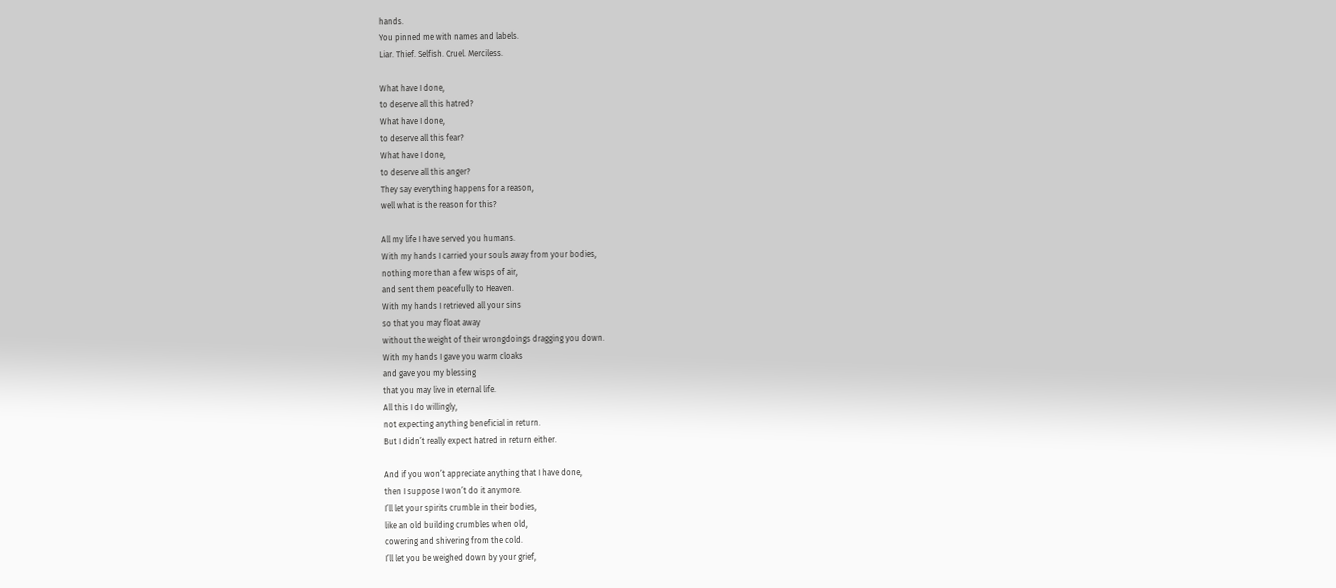hands.
You pinned me with names and labels.
Liar. Thief. Selfish. Cruel. Merciless.

What have I done,
to deserve all this hatred?
What have I done,
to deserve all this fear?
What have I done,
to deserve all this anger?
They say everything happens for a reason,
well what is the reason for this?

All my life I have served you humans.
With my hands I carried your souls away from your bodies,
nothing more than a few wisps of air,
and sent them peacefully to Heaven.
With my hands I retrieved all your sins
so that you may float away
without the weight of their wrongdoings dragging you down.
With my hands I gave you warm cloaks
and gave you my blessing
that you may live in eternal life.
All this I do willingly,
not expecting anything beneficial in return.
But I didn’t really expect hatred in return either.

And if you won’t appreciate anything that I have done,
then I suppose I won’t do it anymore.
I’ll let your spirits crumble in their bodies,
like an old building crumbles when old,
cowering and shivering from the cold.
I’ll let you be weighed down by your grief,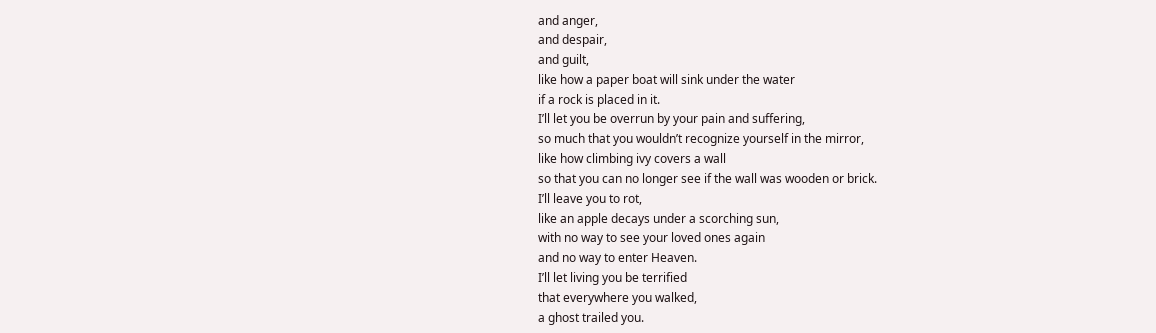and anger,
and despair,
and guilt,
like how a paper boat will sink under the water
if a rock is placed in it.
I’ll let you be overrun by your pain and suffering,
so much that you wouldn’t recognize yourself in the mirror,
like how climbing ivy covers a wall
so that you can no longer see if the wall was wooden or brick.
I’ll leave you to rot,
like an apple decays under a scorching sun,
with no way to see your loved ones again
and no way to enter Heaven.
I’ll let living you be terrified
that everywhere you walked,
a ghost trailed you.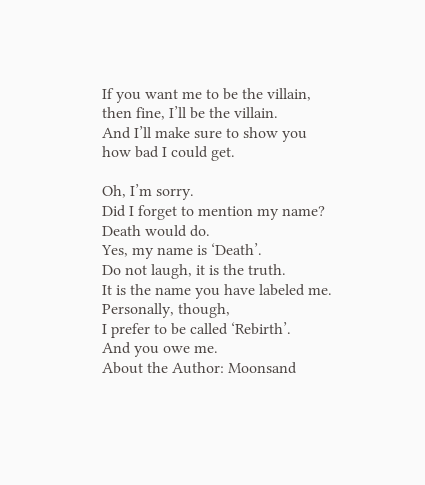If you want me to be the villain,
then fine, I’ll be the villain.
And I’ll make sure to show you
how bad I could get.

Oh, I’m sorry.
Did I forget to mention my name?
Death would do.
Yes, my name is ‘Death’.
Do not laugh, it is the truth.
It is the name you have labeled me.
Personally, though,
I prefer to be called ‘Rebirth’.
And you owe me.
About the Author: Moonsand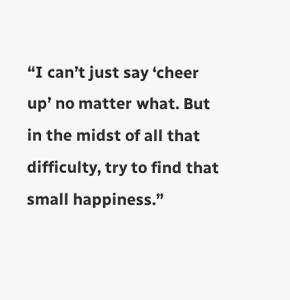“I can’t just say ‘cheer up’ no matter what. But in the midst of all that difficulty, try to find that small happiness.”